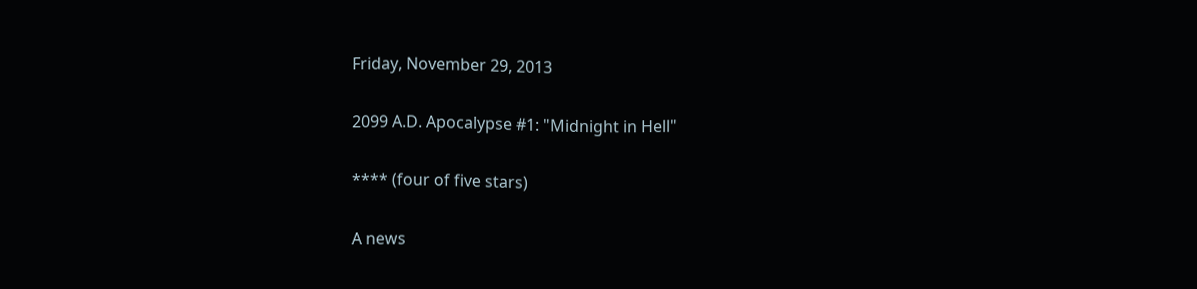Friday, November 29, 2013

2099 A.D. Apocalypse #1: "Midnight in Hell"

**** (four of five stars)

A news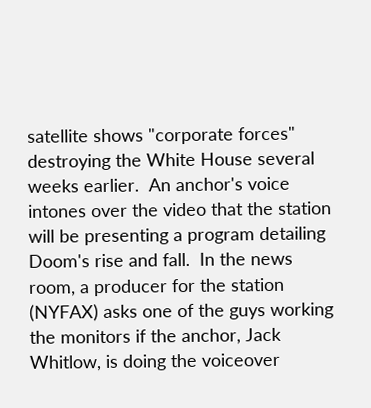satellite shows "corporate forces" destroying the White House several weeks earlier.  An anchor's voice intones over the video that the station will be presenting a program detailing Doom's rise and fall.  In the news room, a producer for the station (NYFAX) asks one of the guys working the monitors if the anchor, Jack Whitlow, is doing the voiceover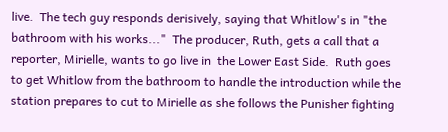live.  The tech guy responds derisively, saying that Whitlow's in "the bathroom with his works..."  The producer, Ruth, gets a call that a reporter, Mirielle, wants to go live in  the Lower East Side.  Ruth goes to get Whitlow from the bathroom to handle the introduction while the station prepares to cut to Mirielle as she follows the Punisher fighting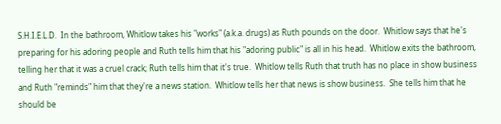S.H.I.E.L.D.  In the bathroom, Whitlow takes his "works" (a.k.a. drugs) as Ruth pounds on the door.  Whitlow says that he's preparing for his adoring people and Ruth tells him that his "adoring public" is all in his head.  Whitlow exits the bathroom, telling her that it was a cruel crack; Ruth tells him that it's true.  Whitlow tells Ruth that truth has no place in show business and Ruth "reminds" him that they're a news station.  Whitlow tells her that news is show business.  She tells him that he should be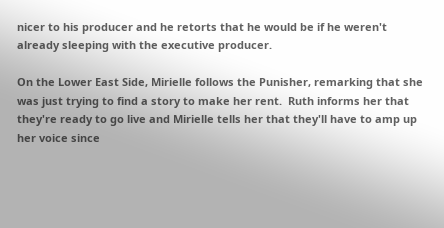nicer to his producer and he retorts that he would be if he weren't already sleeping with the executive producer.

On the Lower East Side, Mirielle follows the Punisher, remarking that she was just trying to find a story to make her rent.  Ruth informs her that they're ready to go live and Mirielle tells her that they'll have to amp up her voice since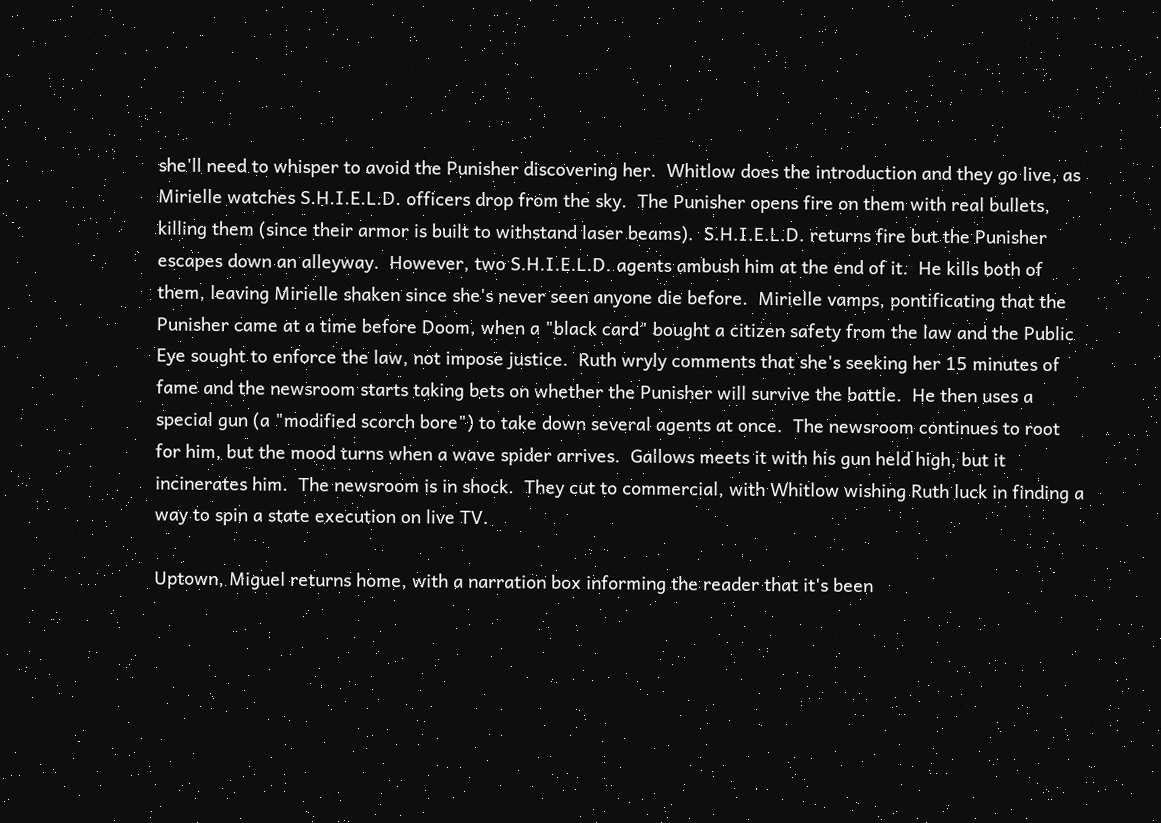she'll need to whisper to avoid the Punisher discovering her.  Whitlow does the introduction and they go live, as Mirielle watches S.H.I.E.L.D. officers drop from the sky.  The Punisher opens fire on them with real bullets, killing them (since their armor is built to withstand laser beams).  S.H.I.E.L.D. returns fire but the Punisher escapes down an alleyway.  However, two S.H.I.E.L.D. agents ambush him at the end of it.  He kills both of them, leaving Mirielle shaken since she's never seen anyone die before.  Mirielle vamps, pontificating that the Punisher came at a time before Doom, when a "black card" bought a citizen safety from the law and the Public Eye sought to enforce the law, not impose justice.  Ruth wryly comments that she's seeking her 15 minutes of fame and the newsroom starts taking bets on whether the Punisher will survive the battle.  He then uses a special gun (a "modified scorch bore") to take down several agents at once.  The newsroom continues to root for him, but the mood turns when a wave spider arrives.  Gallows meets it with his gun held high, but it incinerates him.  The newsroom is in shock.  They cut to commercial, with Whitlow wishing Ruth luck in finding a way to spin a state execution on live TV.

Uptown, Miguel returns home, with a narration box informing the reader that it's been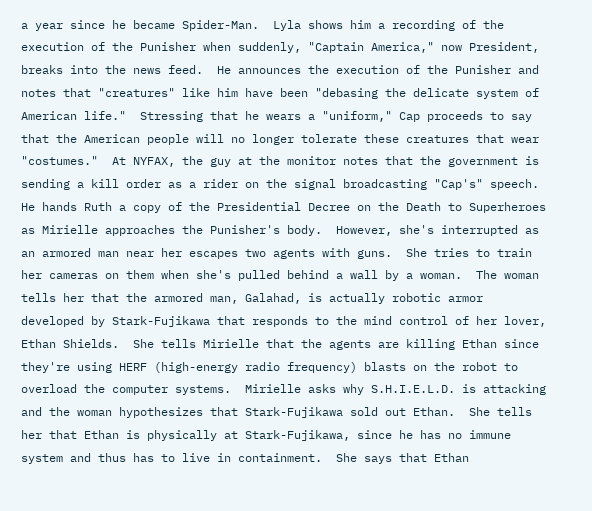a year since he became Spider-Man.  Lyla shows him a recording of the execution of the Punisher when suddenly, "Captain America," now President, breaks into the news feed.  He announces the execution of the Punisher and notes that "creatures" like him have been "debasing the delicate system of American life."  Stressing that he wears a "uniform," Cap proceeds to say that the American people will no longer tolerate these creatures that wear "costumes."  At NYFAX, the guy at the monitor notes that the government is sending a kill order as a rider on the signal broadcasting "Cap's" speech.  He hands Ruth a copy of the Presidential Decree on the Death to Superheroes as Mirielle approaches the Punisher's body.  However, she's interrupted as an armored man near her escapes two agents with guns.  She tries to train her cameras on them when she's pulled behind a wall by a woman.  The woman tells her that the armored man, Galahad, is actually robotic armor developed by Stark-Fujikawa that responds to the mind control of her lover, Ethan Shields.  She tells Mirielle that the agents are killing Ethan since they're using HERF (high-energy radio frequency) blasts on the robot to overload the computer systems.  Mirielle asks why S.H.I.E.L.D. is attacking and the woman hypothesizes that Stark-Fujikawa sold out Ethan.  She tells her that Ethan is physically at Stark-Fujikawa, since he has no immune system and thus has to live in containment.  She says that Ethan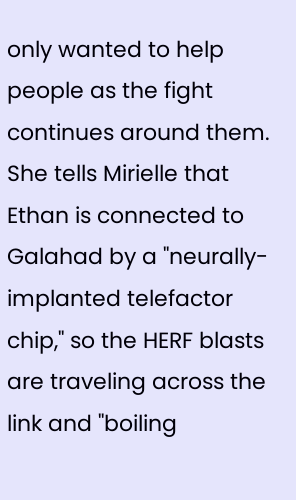only wanted to help people as the fight continues around them.  She tells Mirielle that Ethan is connected to Galahad by a "neurally-implanted telefactor chip," so the HERF blasts are traveling across the link and "boiling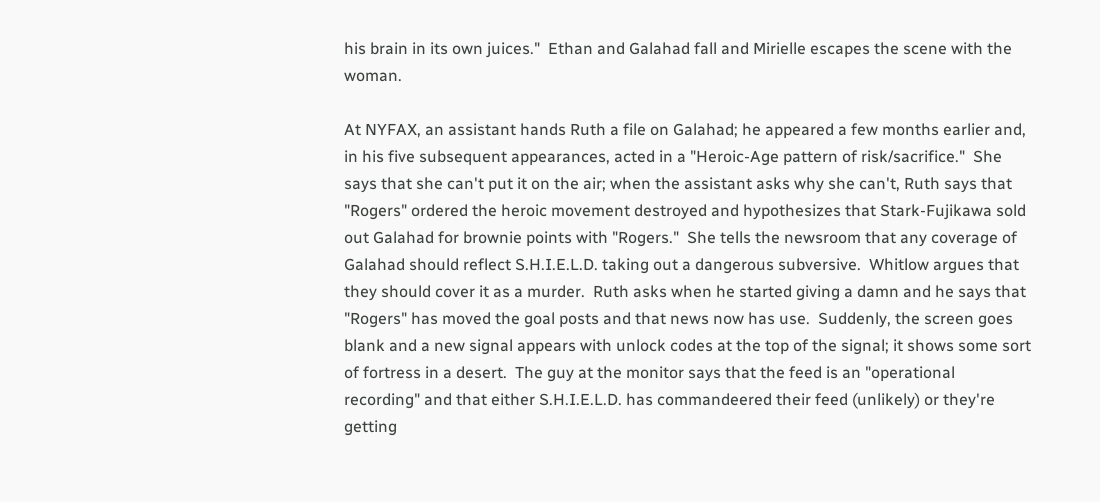his brain in its own juices."  Ethan and Galahad fall and Mirielle escapes the scene with the woman.

At NYFAX, an assistant hands Ruth a file on Galahad; he appeared a few months earlier and, in his five subsequent appearances, acted in a "Heroic-Age pattern of risk/sacrifice."  She says that she can't put it on the air; when the assistant asks why she can't, Ruth says that "Rogers" ordered the heroic movement destroyed and hypothesizes that Stark-Fujikawa sold out Galahad for brownie points with "Rogers."  She tells the newsroom that any coverage of Galahad should reflect S.H.I.E.L.D. taking out a dangerous subversive.  Whitlow argues that they should cover it as a murder.  Ruth asks when he started giving a damn and he says that "Rogers" has moved the goal posts and that news now has use.  Suddenly, the screen goes blank and a new signal appears with unlock codes at the top of the signal; it shows some sort of fortress in a desert.  The guy at the monitor says that the feed is an "operational recording" and that either S.H.I.E.L.D. has commandeered their feed (unlikely) or they're getting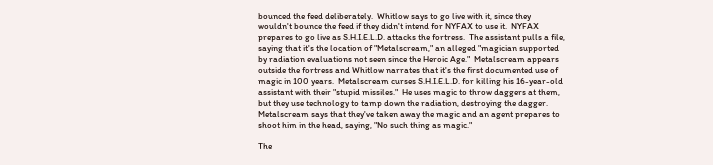bounced the feed deliberately.  Whitlow says to go live with it, since they wouldn't bounce the feed if they didn't intend for NYFAX to use it.  NYFAX prepares to go live as S.H.I.E.L.D. attacks the fortress.  The assistant pulls a file, saying that it's the location of "Metalscream," an alleged "magician supported by radiation evaluations not seen since the Heroic Age."  Metalscream appears outside the fortress and Whitlow narrates that it's the first documented use of magic in 100 years.  Metalscream curses S.H.I.E.L.D. for killing his 16-year-old assistant with their "stupid missiles."  He uses magic to throw daggers at them, but they use technology to tamp down the radiation, destroying the dagger.  Metalscream says that they've taken away the magic and an agent prepares to shoot him in the head, saying, "No such thing as magic."

The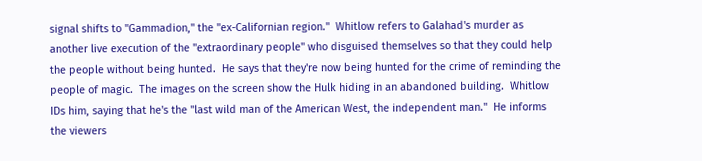signal shifts to "Gammadion," the "ex-Californian region."  Whitlow refers to Galahad's murder as another live execution of the "extraordinary people" who disguised themselves so that they could help the people without being hunted.  He says that they're now being hunted for the crime of reminding the people of magic.  The images on the screen show the Hulk hiding in an abandoned building.  Whitlow IDs him, saying that he's the "last wild man of the American West, the independent man."  He informs the viewers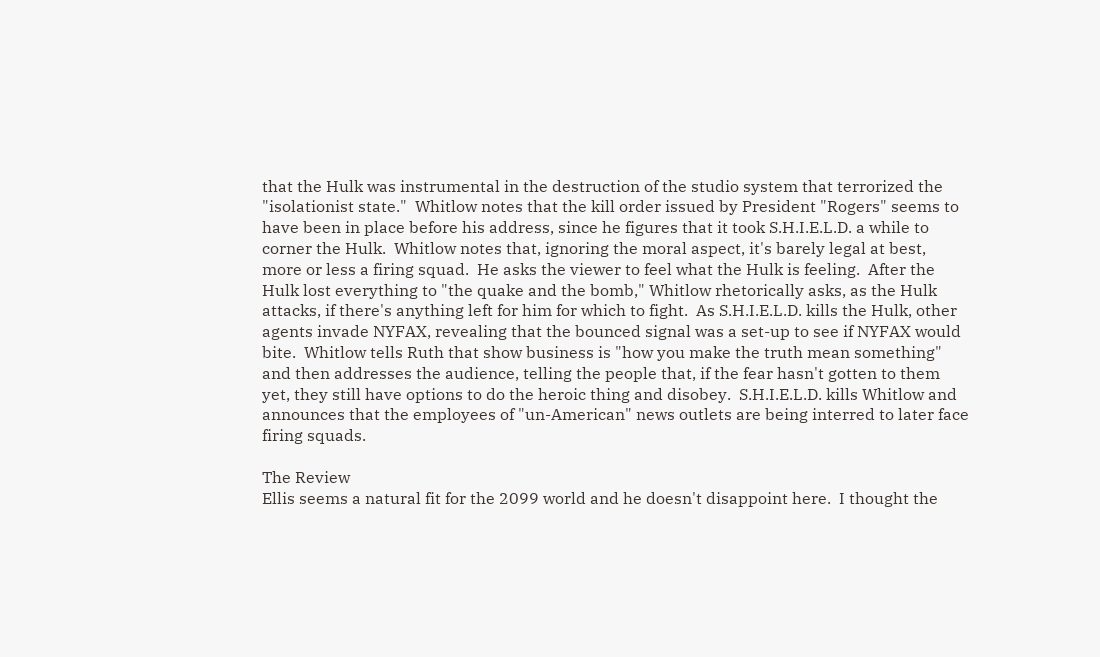that the Hulk was instrumental in the destruction of the studio system that terrorized the "isolationist state."  Whitlow notes that the kill order issued by President "Rogers" seems to have been in place before his address, since he figures that it took S.H.I.E.L.D. a while to corner the Hulk.  Whitlow notes that, ignoring the moral aspect, it's barely legal at best, more or less a firing squad.  He asks the viewer to feel what the Hulk is feeling.  After the Hulk lost everything to "the quake and the bomb," Whitlow rhetorically asks, as the Hulk attacks, if there's anything left for him for which to fight.  As S.H.I.E.L.D. kills the Hulk, other agents invade NYFAX, revealing that the bounced signal was a set-up to see if NYFAX would bite.  Whitlow tells Ruth that show business is "how you make the truth mean something" and then addresses the audience, telling the people that, if the fear hasn't gotten to them yet, they still have options to do the heroic thing and disobey.  S.H.I.E.L.D. kills Whitlow and announces that the employees of "un-American" news outlets are being interred to later face firing squads.

The Review
Ellis seems a natural fit for the 2099 world and he doesn't disappoint here.  I thought the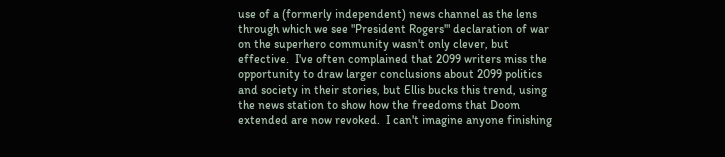use of a (formerly independent) news channel as the lens through which we see "President Rogers'" declaration of war on the superhero community wasn't only clever, but effective.  I've often complained that 2099 writers miss the opportunity to draw larger conclusions about 2099 politics and society in their stories, but Ellis bucks this trend, using the news station to show how the freedoms that Doom extended are now revoked.  I can't imagine anyone finishing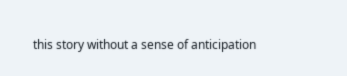this story without a sense of anticipation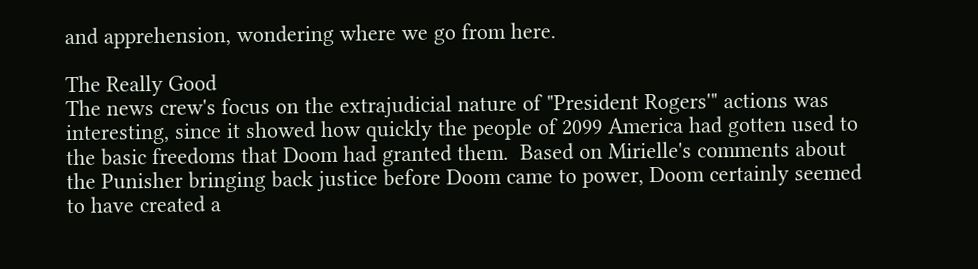and apprehension, wondering where we go from here.

The Really Good
The news crew's focus on the extrajudicial nature of "President Rogers'" actions was interesting, since it showed how quickly the people of 2099 America had gotten used to the basic freedoms that Doom had granted them.  Based on Mirielle's comments about the Punisher bringing back justice before Doom came to power, Doom certainly seemed to have created a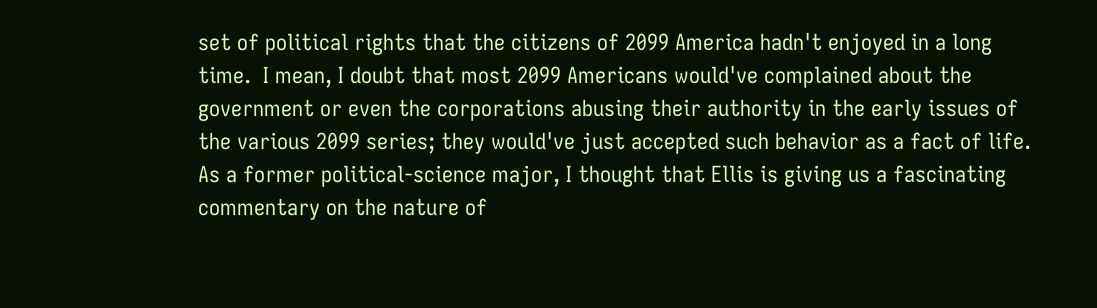set of political rights that the citizens of 2099 America hadn't enjoyed in a long time.  I mean, I doubt that most 2099 Americans would've complained about the government or even the corporations abusing their authority in the early issues of the various 2099 series; they would've just accepted such behavior as a fact of life.  As a former political-science major, I thought that Ellis is giving us a fascinating commentary on the nature of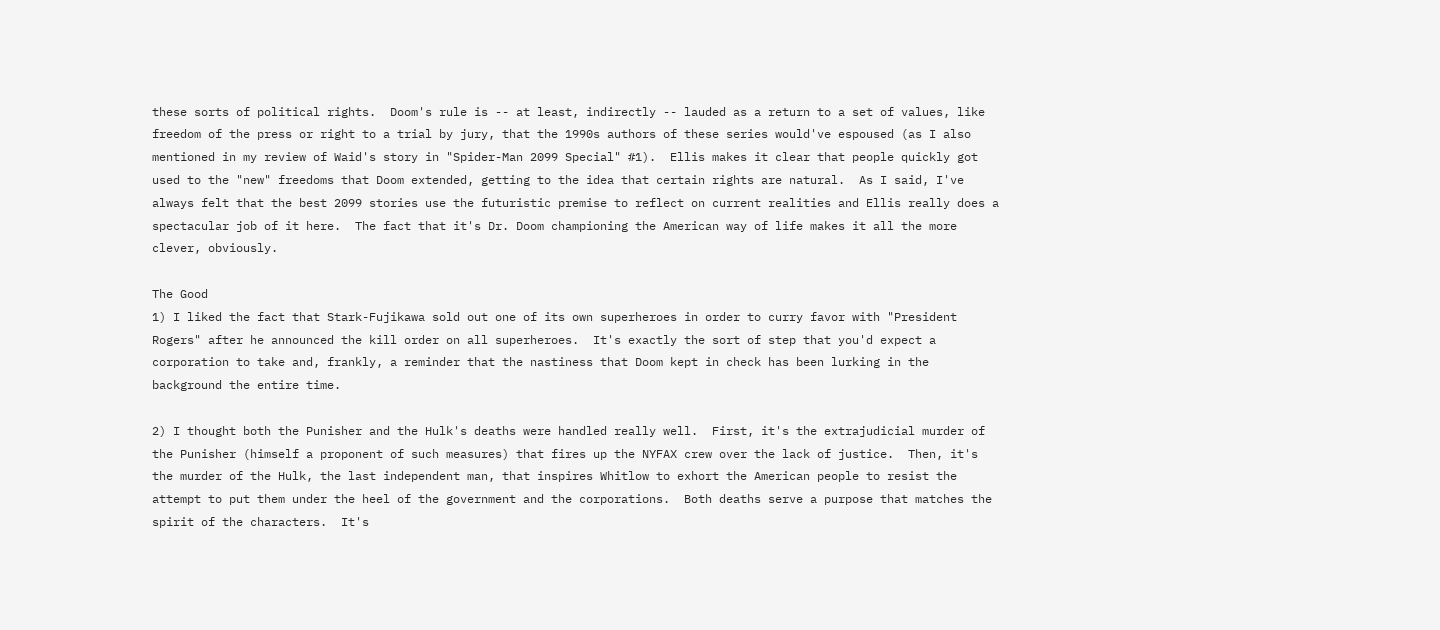these sorts of political rights.  Doom's rule is -- at least, indirectly -- lauded as a return to a set of values, like freedom of the press or right to a trial by jury, that the 1990s authors of these series would've espoused (as I also mentioned in my review of Waid's story in "Spider-Man 2099 Special" #1).  Ellis makes it clear that people quickly got used to the "new" freedoms that Doom extended, getting to the idea that certain rights are natural.  As I said, I've always felt that the best 2099 stories use the futuristic premise to reflect on current realities and Ellis really does a spectacular job of it here.  The fact that it's Dr. Doom championing the American way of life makes it all the more clever, obviously.

The Good
1) I liked the fact that Stark-Fujikawa sold out one of its own superheroes in order to curry favor with "President Rogers" after he announced the kill order on all superheroes.  It's exactly the sort of step that you'd expect a corporation to take and, frankly, a reminder that the nastiness that Doom kept in check has been lurking in the background the entire time.

2) I thought both the Punisher and the Hulk's deaths were handled really well.  First, it's the extrajudicial murder of the Punisher (himself a proponent of such measures) that fires up the NYFAX crew over the lack of justice.  Then, it's the murder of the Hulk, the last independent man, that inspires Whitlow to exhort the American people to resist the attempt to put them under the heel of the government and the corporations.  Both deaths serve a purpose that matches the spirit of the characters.  It's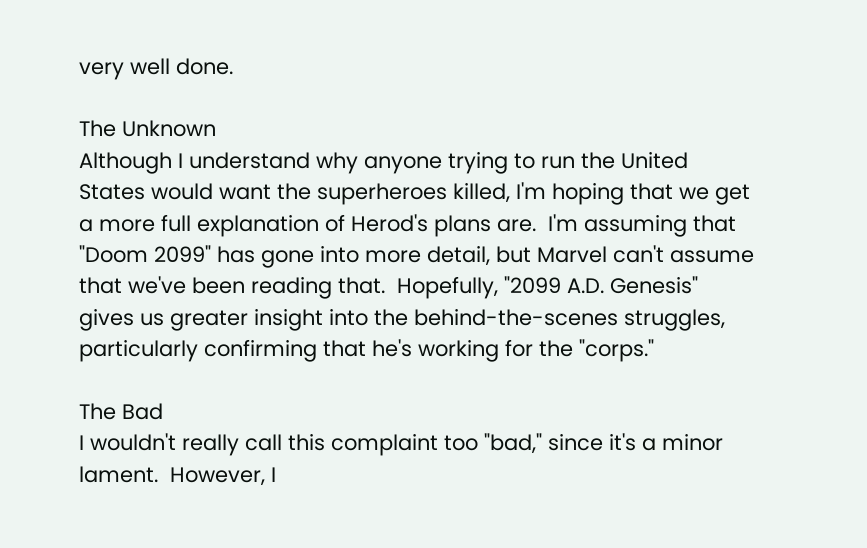very well done.

The Unknown
Although I understand why anyone trying to run the United States would want the superheroes killed, I'm hoping that we get a more full explanation of Herod's plans are.  I'm assuming that "Doom 2099" has gone into more detail, but Marvel can't assume that we've been reading that.  Hopefully, "2099 A.D. Genesis" gives us greater insight into the behind-the-scenes struggles, particularly confirming that he's working for the "corps."

The Bad
I wouldn't really call this complaint too "bad," since it's a minor lament.  However, I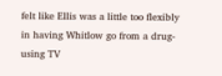felt like Ellis was a little too flexibly in having Whitlow go from a drug-using TV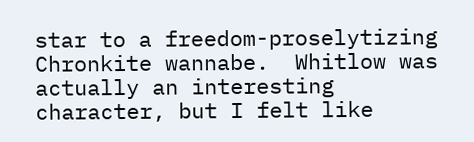star to a freedom-proselytizing Chronkite wannabe.  Whitlow was actually an interesting character, but I felt like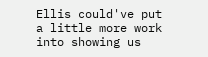Ellis could've put a little more work into showing us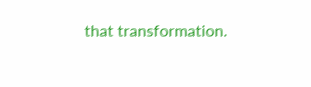that transformation.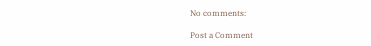No comments:

Post a Comment